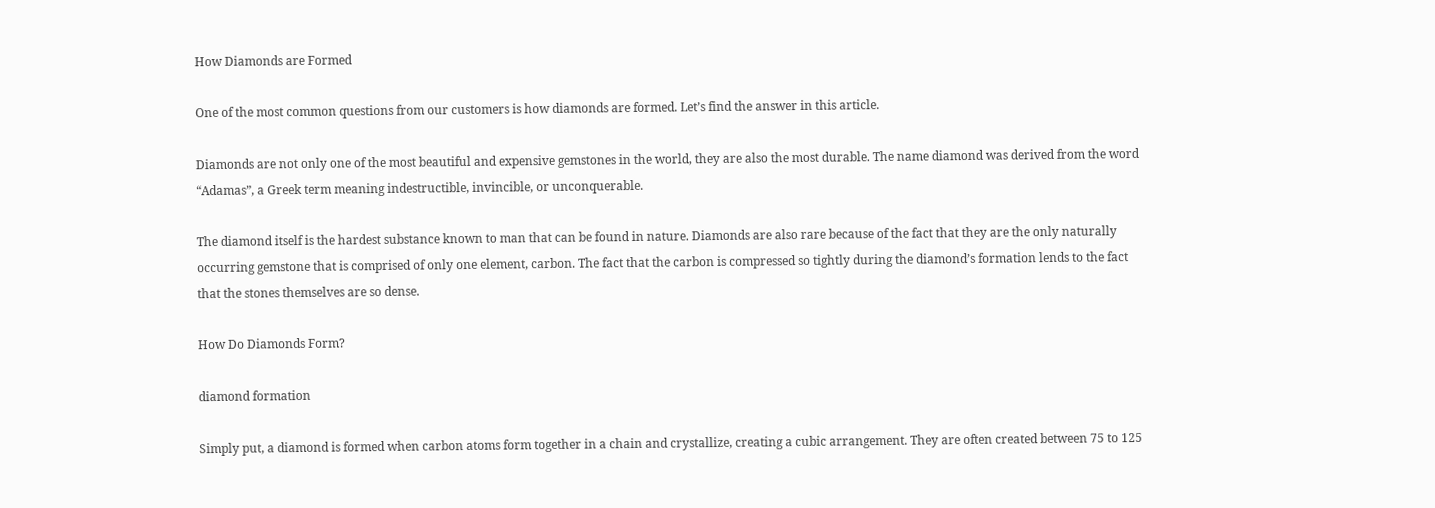How Diamonds are Formed

One of the most common questions from our customers is how diamonds are formed. Let’s find the answer in this article.

Diamonds are not only one of the most beautiful and expensive gemstones in the world, they are also the most durable. The name diamond was derived from the word “Adamas”, a Greek term meaning indestructible, invincible, or unconquerable.

The diamond itself is the hardest substance known to man that can be found in nature. Diamonds are also rare because of the fact that they are the only naturally occurring gemstone that is comprised of only one element, carbon. The fact that the carbon is compressed so tightly during the diamond’s formation lends to the fact that the stones themselves are so dense.

How Do Diamonds Form?

diamond formation

Simply put, a diamond is formed when carbon atoms form together in a chain and crystallize, creating a cubic arrangement. They are often created between 75 to 125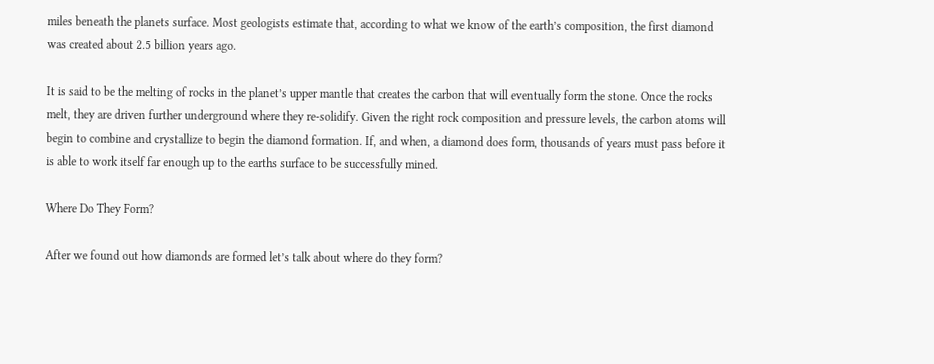miles beneath the planets surface. Most geologists estimate that, according to what we know of the earth’s composition, the first diamond was created about 2.5 billion years ago.

It is said to be the melting of rocks in the planet’s upper mantle that creates the carbon that will eventually form the stone. Once the rocks melt, they are driven further underground where they re-solidify. Given the right rock composition and pressure levels, the carbon atoms will begin to combine and crystallize to begin the diamond formation. If, and when, a diamond does form, thousands of years must pass before it is able to work itself far enough up to the earths surface to be successfully mined.

Where Do They Form?

After we found out how diamonds are formed let’s talk about where do they form?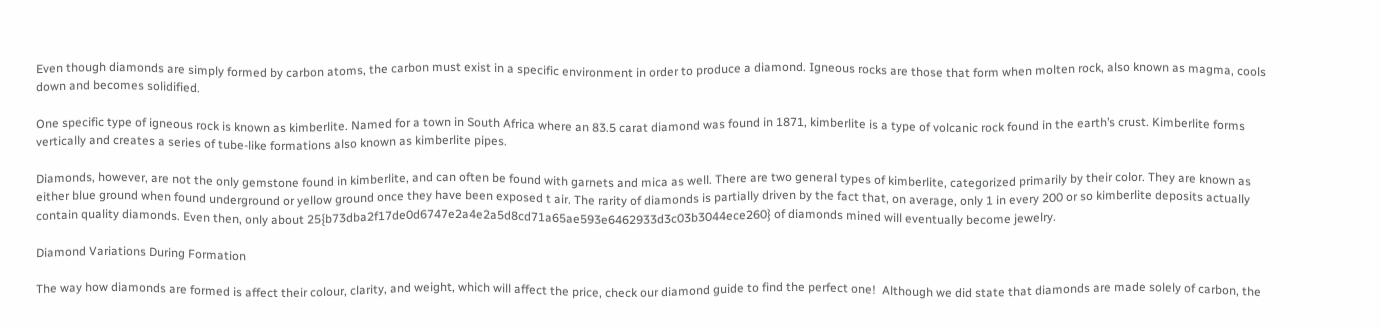Even though diamonds are simply formed by carbon atoms, the carbon must exist in a specific environment in order to produce a diamond. Igneous rocks are those that form when molten rock, also known as magma, cools down and becomes solidified.

One specific type of igneous rock is known as kimberlite. Named for a town in South Africa where an 83.5 carat diamond was found in 1871, kimberlite is a type of volcanic rock found in the earth’s crust. Kimberlite forms vertically and creates a series of tube-like formations also known as kimberlite pipes.

Diamonds, however, are not the only gemstone found in kimberlite, and can often be found with garnets and mica as well. There are two general types of kimberlite, categorized primarily by their color. They are known as either blue ground when found underground or yellow ground once they have been exposed t air. The rarity of diamonds is partially driven by the fact that, on average, only 1 in every 200 or so kimberlite deposits actually contain quality diamonds. Even then, only about 25{b73dba2f17de0d6747e2a4e2a5d8cd71a65ae593e6462933d3c03b3044ece260} of diamonds mined will eventually become jewelry.

Diamond Variations During Formation

The way how diamonds are formed is affect their colour, clarity, and weight, which will affect the price, check our diamond guide to find the perfect one!  Although we did state that diamonds are made solely of carbon, the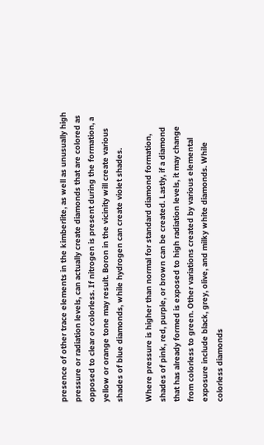presence of other trace elements in the kimberlite, as well as unusually high pressure or radiation levels, can actually create diamonds that are colored as opposed to clear or colorless. If nitrogen is present during the formation, a yellow or orange tone may result. Boron in the vicinity will create various shades of blue diamonds, while hydrogen can create violet shades.

Where pressure is higher than normal for standard diamond formation, shades of pink, red, purple, or brown can be created. Lastly, if a diamond that has already formed is exposed to high radiation levels, it may change from colorless to green. Other variations created by various elemental exposure include black, grey, olive, and milky white diamonds. While colorless diamonds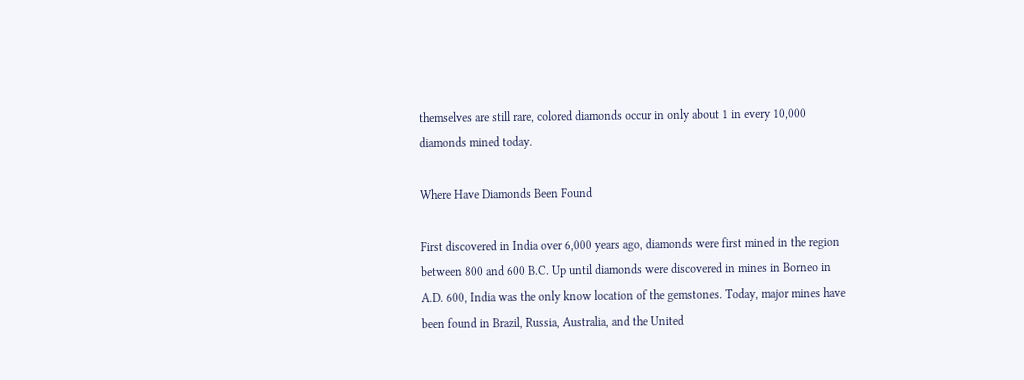themselves are still rare, colored diamonds occur in only about 1 in every 10,000 diamonds mined today.

Where Have Diamonds Been Found

First discovered in India over 6,000 years ago, diamonds were first mined in the region between 800 and 600 B.C. Up until diamonds were discovered in mines in Borneo in A.D. 600, India was the only know location of the gemstones. Today, major mines have been found in Brazil, Russia, Australia, and the United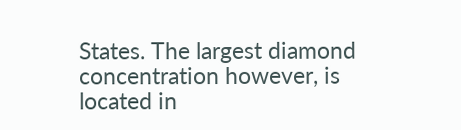States. The largest diamond concentration however, is located in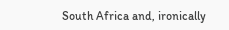South Africa and, ironically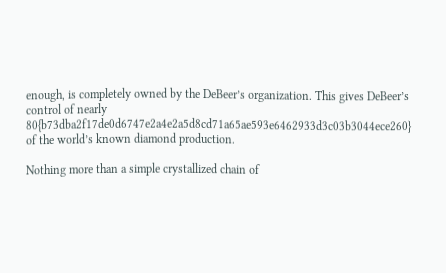enough, is completely owned by the DeBeer’s organization. This gives DeBeer’s control of nearly 80{b73dba2f17de0d6747e2a4e2a5d8cd71a65ae593e6462933d3c03b3044ece260} of the world’s known diamond production.

Nothing more than a simple crystallized chain of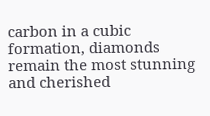carbon in a cubic formation, diamonds remain the most stunning and cherished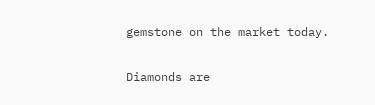gemstone on the market today.

Diamonds are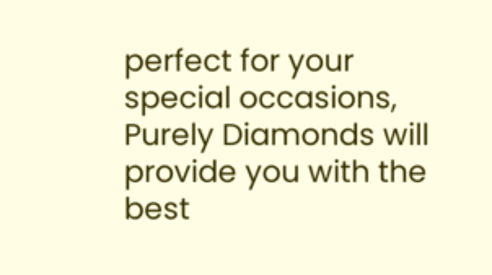perfect for your special occasions, Purely Diamonds will provide you with the best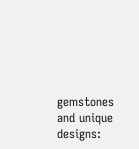gemstones and unique designs: